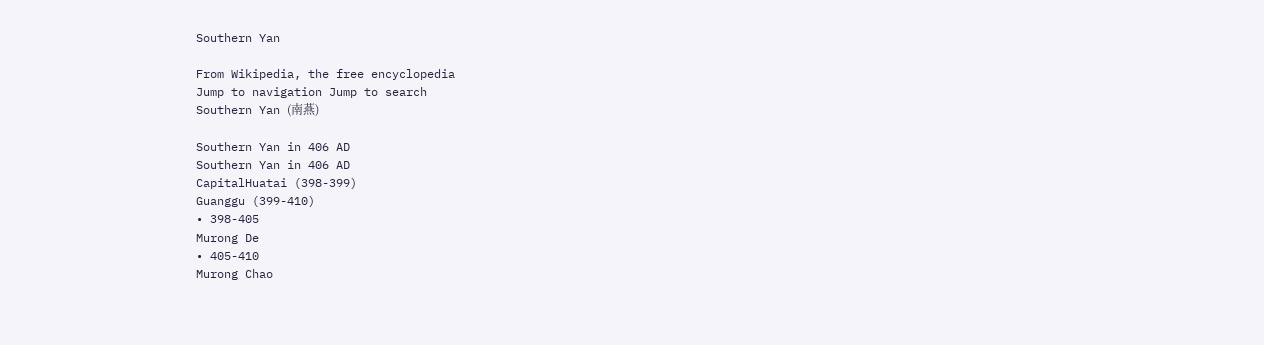Southern Yan

From Wikipedia, the free encyclopedia
Jump to navigation Jump to search
Southern Yan (南燕)

Southern Yan in 406 AD
Southern Yan in 406 AD
CapitalHuatai (398-399)
Guanggu (399-410)
• 398-405
Murong De
• 405-410
Murong Chao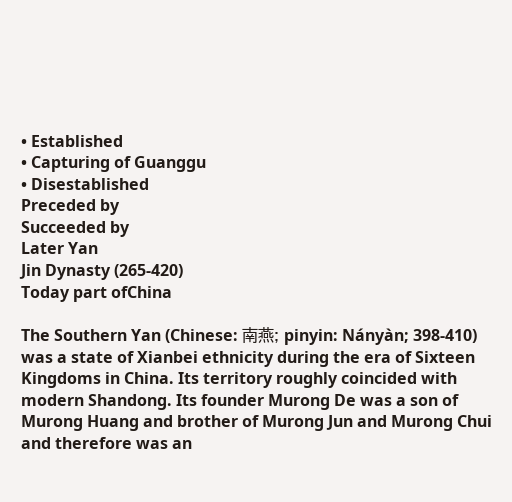• Established
• Capturing of Guanggu
• Disestablished
Preceded by
Succeeded by
Later Yan
Jin Dynasty (265-420)
Today part ofChina

The Southern Yan (Chinese: 南燕; pinyin: Nányàn; 398-410) was a state of Xianbei ethnicity during the era of Sixteen Kingdoms in China. Its territory roughly coincided with modern Shandong. Its founder Murong De was a son of Murong Huang and brother of Murong Jun and Murong Chui and therefore was an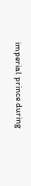imperial prince during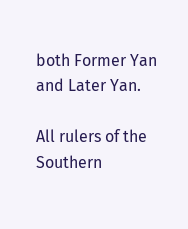both Former Yan and Later Yan.

All rulers of the Southern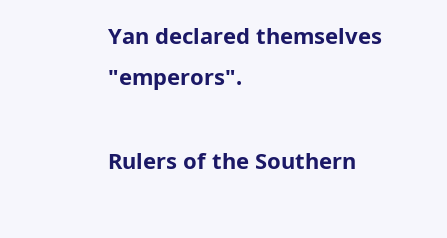Yan declared themselves "emperors".

Rulers of the Southern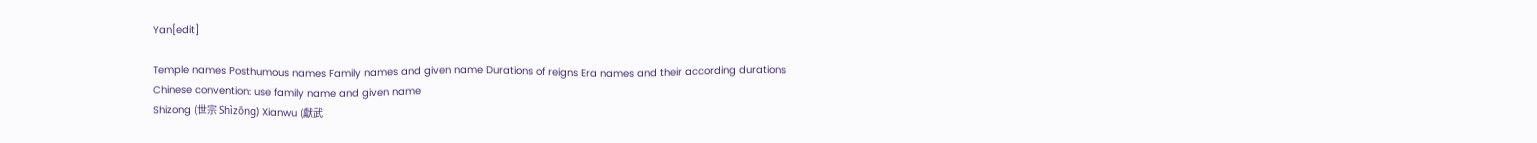Yan[edit]

Temple names Posthumous names Family names and given name Durations of reigns Era names and their according durations
Chinese convention: use family name and given name
Shizong (世宗 Shìzōng) Xianwu (獻武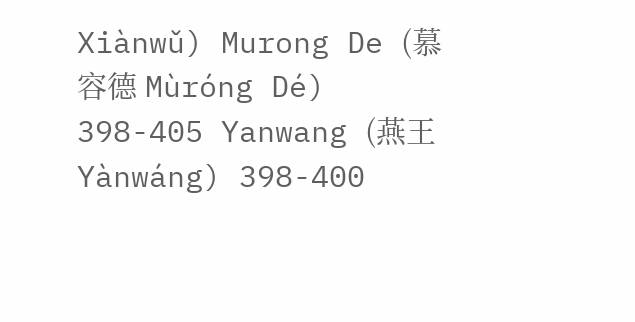Xiànwǔ) Murong De (慕容德 Mùróng Dé) 398-405 Yanwang (燕王 Yànwáng) 398-400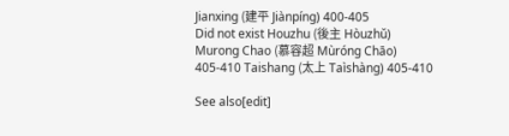Jianxing (建平 Jiànpíng) 400-405
Did not exist Houzhu (後主 Hòuzhǔ) Murong Chao (慕容超 Mùróng Chāo) 405-410 Taishang (太上 Taìshàng) 405-410

See also[edit]